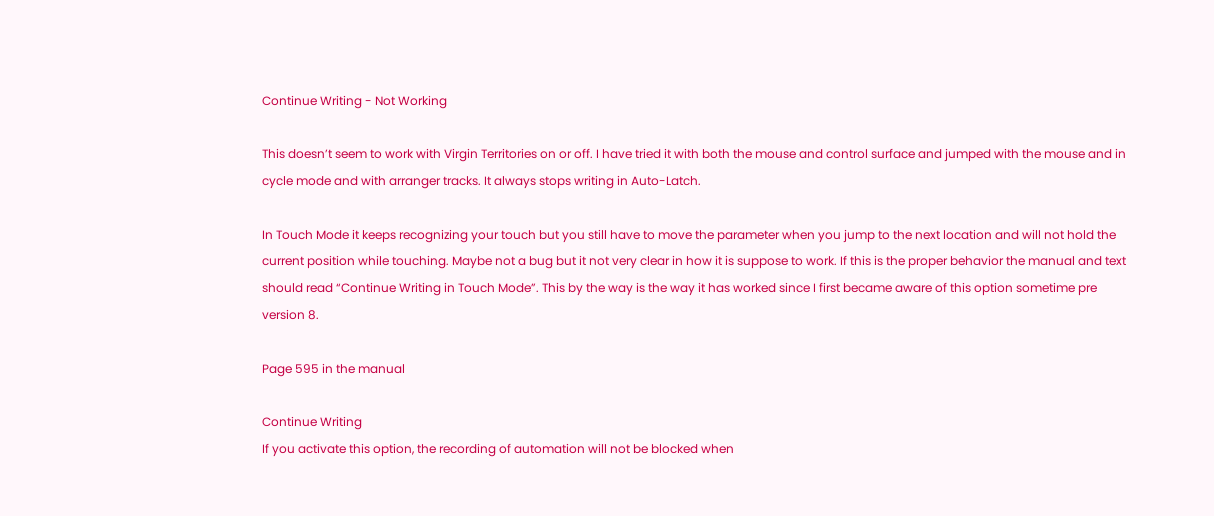Continue Writing - Not Working

This doesn’t seem to work with Virgin Territories on or off. I have tried it with both the mouse and control surface and jumped with the mouse and in cycle mode and with arranger tracks. It always stops writing in Auto-Latch.

In Touch Mode it keeps recognizing your touch but you still have to move the parameter when you jump to the next location and will not hold the current position while touching. Maybe not a bug but it not very clear in how it is suppose to work. If this is the proper behavior the manual and text should read “Continue Writing in Touch Mode”. This by the way is the way it has worked since I first became aware of this option sometime pre version 8.

Page 595 in the manual

Continue Writing
If you activate this option, the recording of automation will not be blocked when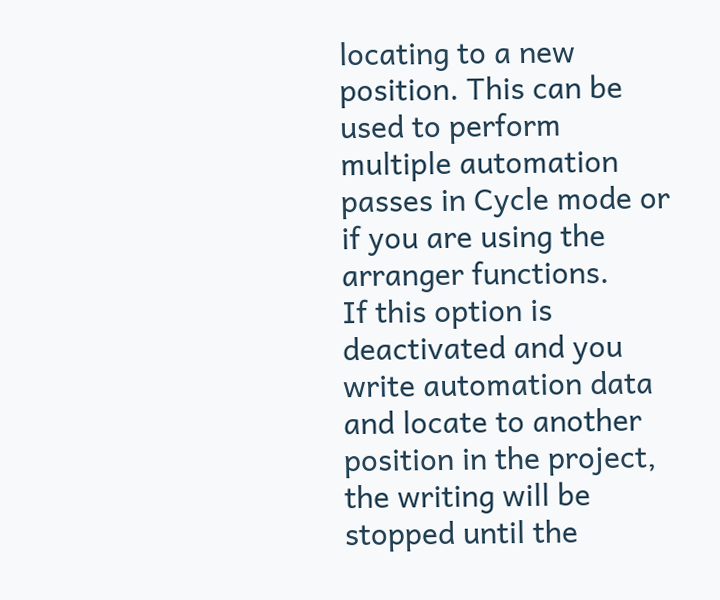locating to a new position. This can be used to perform multiple automation passes in Cycle mode or if you are using the arranger functions.
If this option is deactivated and you write automation data and locate to another position in the project, the writing will be stopped until the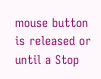mouse button is released or until a Stop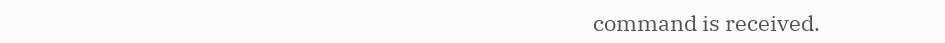command is received.